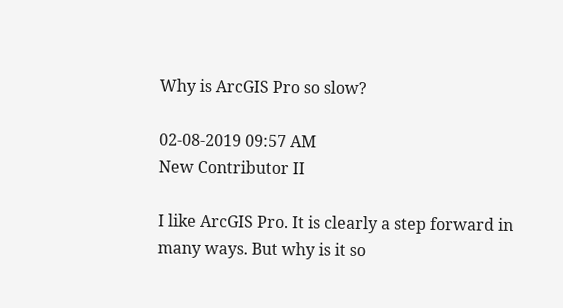Why is ArcGIS Pro so slow?

02-08-2019 09:57 AM
New Contributor II

I like ArcGIS Pro. It is clearly a step forward in many ways. But why is it so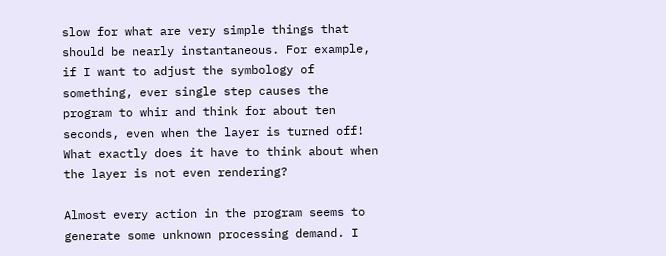slow for what are very simple things that should be nearly instantaneous. For example, if I want to adjust the symbology of something, ever single step causes the program to whir and think for about ten seconds, even when the layer is turned off! What exactly does it have to think about when the layer is not even rendering?

Almost every action in the program seems to generate some unknown processing demand. I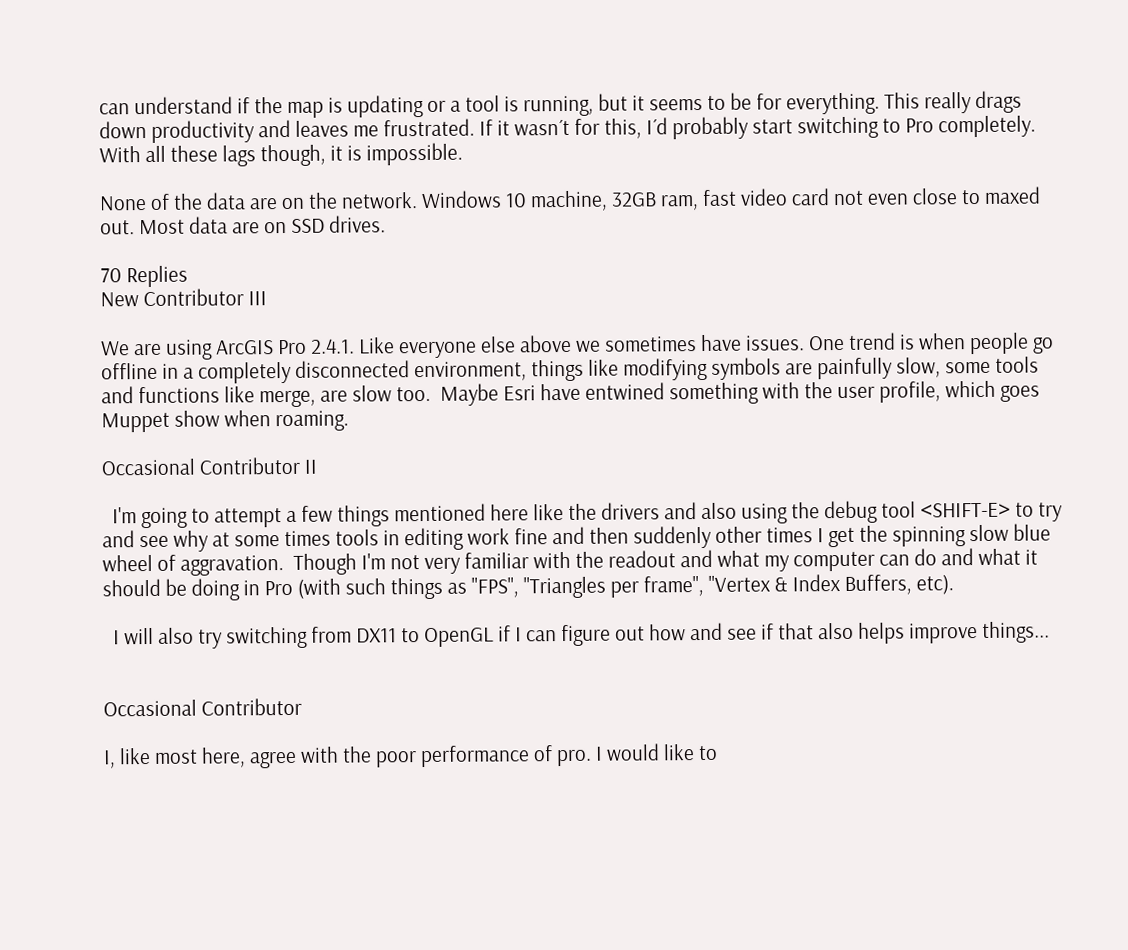can understand if the map is updating or a tool is running, but it seems to be for everything. This really drags down productivity and leaves me frustrated. If it wasn´t for this, I´d probably start switching to Pro completely. With all these lags though, it is impossible.

None of the data are on the network. Windows 10 machine, 32GB ram, fast video card not even close to maxed out. Most data are on SSD drives.

70 Replies
New Contributor III

We are using ArcGIS Pro 2.4.1. Like everyone else above we sometimes have issues. One trend is when people go offline in a completely disconnected environment, things like modifying symbols are painfully slow, some tools and functions like merge, are slow too.  Maybe Esri have entwined something with the user profile, which goes Muppet show when roaming.

Occasional Contributor II

  I'm going to attempt a few things mentioned here like the drivers and also using the debug tool <SHIFT-E> to try and see why at some times tools in editing work fine and then suddenly other times I get the spinning slow blue wheel of aggravation.  Though I'm not very familiar with the readout and what my computer can do and what it should be doing in Pro (with such things as "FPS", "Triangles per frame", "Vertex & Index Buffers, etc).

  I will also try switching from DX11 to OpenGL if I can figure out how and see if that also helps improve things...


Occasional Contributor

I, like most here, agree with the poor performance of pro. I would like to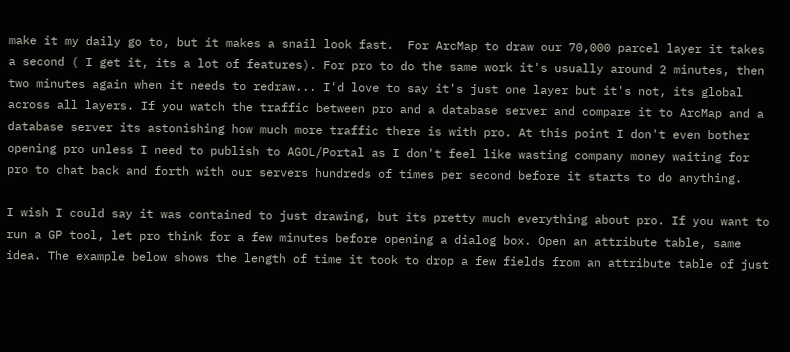make it my daily go to, but it makes a snail look fast.  For ArcMap to draw our 70,000 parcel layer it takes a second ( I get it, its a lot of features). For pro to do the same work it's usually around 2 minutes, then two minutes again when it needs to redraw... I'd love to say it's just one layer but it's not, its global across all layers. If you watch the traffic between pro and a database server and compare it to ArcMap and a database server its astonishing how much more traffic there is with pro. At this point I don't even bother opening pro unless I need to publish to AGOL/Portal as I don't feel like wasting company money waiting for pro to chat back and forth with our servers hundreds of times per second before it starts to do anything.

I wish I could say it was contained to just drawing, but its pretty much everything about pro. If you want to run a GP tool, let pro think for a few minutes before opening a dialog box. Open an attribute table, same idea. The example below shows the length of time it took to drop a few fields from an attribute table of just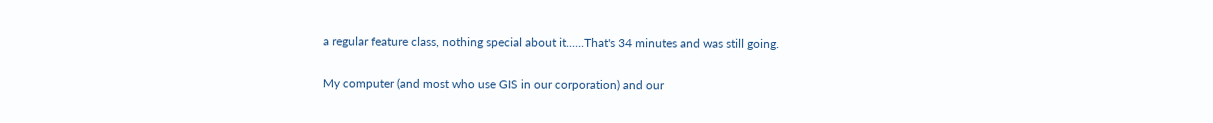a regular feature class, nothing special about it......That's 34 minutes and was still going.

My computer (and most who use GIS in our corporation) and our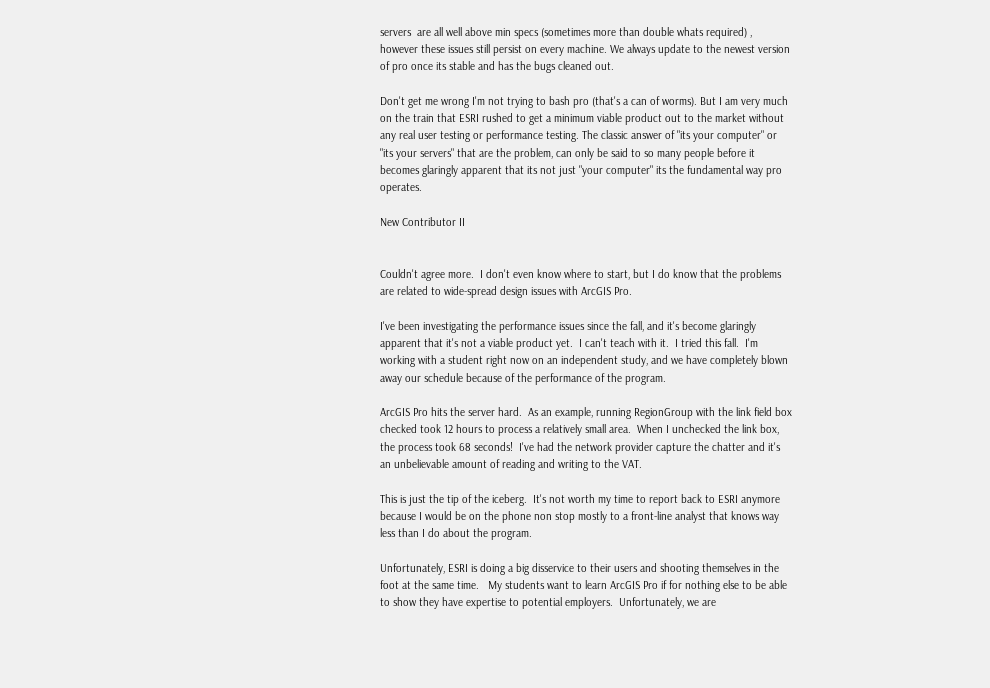servers  are all well above min specs (sometimes more than double whats required) , however these issues still persist on every machine. We always update to the newest version of pro once its stable and has the bugs cleaned out.

Don't get me wrong I'm not trying to bash pro (that's a can of worms). But I am very much on the train that ESRI rushed to get a minimum viable product out to the market without any real user testing or performance testing. The classic answer of "its your computer" or "its your servers" that are the problem, can only be said to so many people before it becomes glaringly apparent that its not just "your computer" its the fundamental way pro operates.

New Contributor II


Couldn't agree more.  I don't even know where to start, but I do know that the problems are related to wide-spread design issues with ArcGIS Pro.

I've been investigating the performance issues since the fall, and it's become glaringly apparent that it's not a viable product yet.  I can't teach with it.  I tried this fall.  I'm working with a student right now on an independent study, and we have completely blown away our schedule because of the performance of the program.

ArcGIS Pro hits the server hard.  As an example, running RegionGroup with the link field box checked took 12 hours to process a relatively small area.  When I unchecked the link box, the process took 68 seconds!  I've had the network provider capture the chatter and it's an unbelievable amount of reading and writing to the VAT.

This is just the tip of the iceberg.  It's not worth my time to report back to ESRI anymore because I would be on the phone non stop mostly to a front-line analyst that knows way less than I do about the program.

Unfortunately, ESRI is doing a big disservice to their users and shooting themselves in the foot at the same time.   My students want to learn ArcGIS Pro if for nothing else to be able to show they have expertise to potential employers.  Unfortunately, we are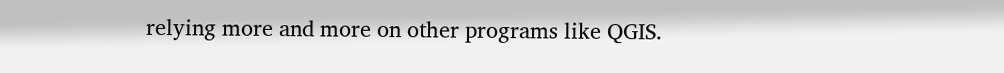relying more and more on other programs like QGIS.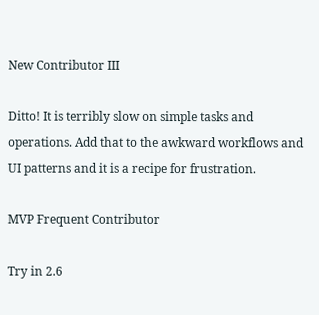New Contributor III

Ditto! It is terribly slow on simple tasks and operations. Add that to the awkward workflows and UI patterns and it is a recipe for frustration.

MVP Frequent Contributor

Try in 2.6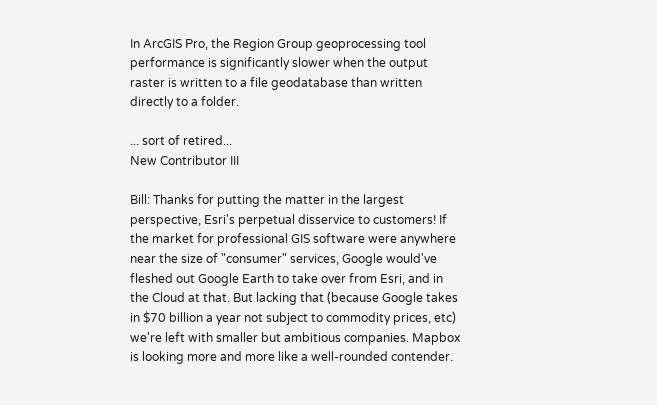In ArcGIS Pro, the Region Group geoprocessing tool performance is significantly slower when the output raster is written to a file geodatabase than written directly to a folder.

... sort of retired...
New Contributor III

Bill: Thanks for putting the matter in the largest perspective, Esri's perpetual disservice to customers! If the market for professional GIS software were anywhere near the size of "consumer" services, Google would've fleshed out Google Earth to take over from Esri, and in the Cloud at that. But lacking that (because Google takes in $70 billion a year not subject to commodity prices, etc) we're left with smaller but ambitious companies. Mapbox is looking more and more like a well-rounded contender.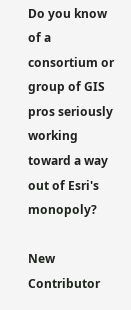Do you know of a consortium or group of GIS pros seriously working toward a way out of Esri's monopoly?

New Contributor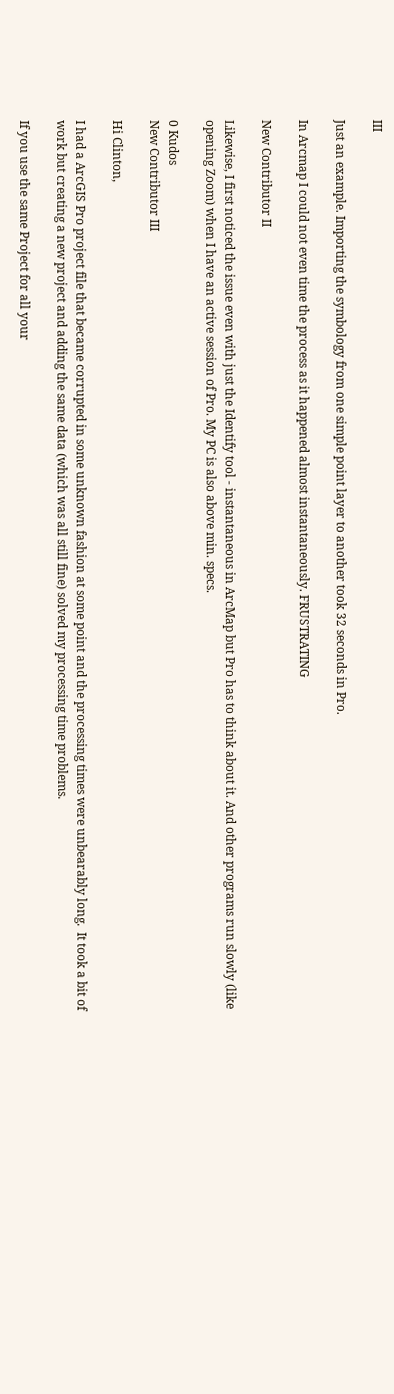III

Just an example. Importing the symbology from one simple point layer to another took 32 seconds in Pro.

In Arcmap I could not even time the process as it happened almost instantaneously. FRUSTRATING

New Contributor II

Likewise, I first noticed the issue even with just the Identify tool - instantaneous in ArcMap but Pro has to think about it. And other programs run slowly (like opening Zoom) when I have an active session of Pro. My PC is also above min. specs.

0 Kudos
New Contributor III

Hi Clinton,

I had a ArcGIS Pro project file that became corrupted in some unknown fashion at some point and the processing times were unbearably long.  It took a bit of work but creating a new project and adding the same data (which was all still fine) solved my processing time problems.

If you use the same Project for all your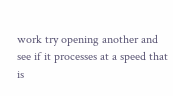work try opening another and see if it processes at a speed that is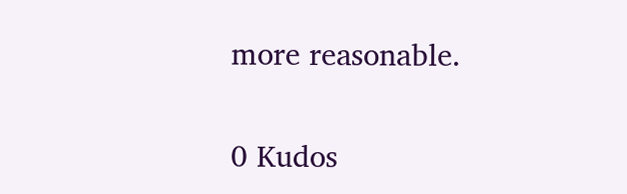more reasonable.

0 Kudos